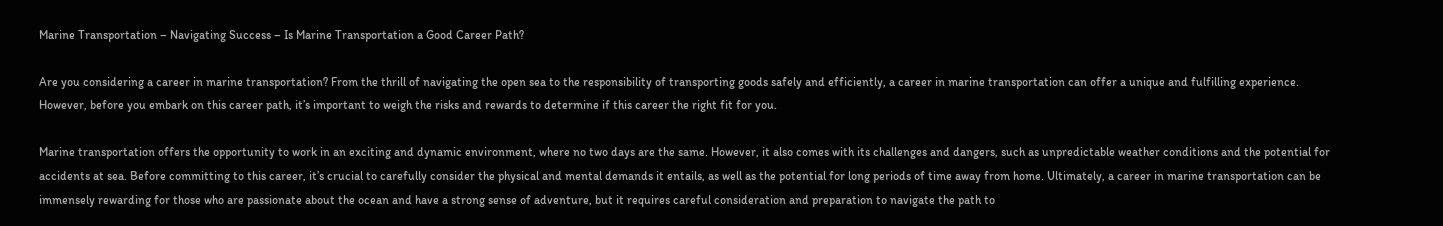Marine Transportation – Navigating Success – Is Marine Transportation a Good Career Path?

Are you considering a career in marine transportation? From the thrill of navigating the open sea to the responsibility of transporting goods safely and efficiently, a career in marine transportation can offer a unique and fulfilling experience. However, before you embark on this career path, it’s important to weigh the risks and rewards to determine if this career the right fit for you.

Marine transportation offers the opportunity to work in an exciting and dynamic environment, where no two days are the same. However, it also comes with its challenges and dangers, such as unpredictable weather conditions and the potential for accidents at sea. Before committing to this career, it’s crucial to carefully consider the physical and mental demands it entails, as well as the potential for long periods of time away from home. Ultimately, a career in marine transportation can be immensely rewarding for those who are passionate about the ocean and have a strong sense of adventure, but it requires careful consideration and preparation to navigate the path to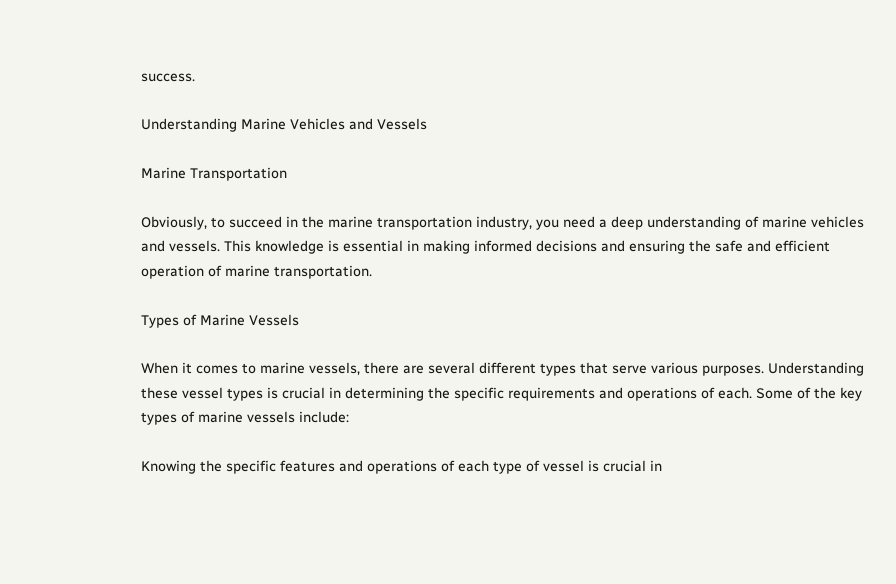success.

Understanding Marine Vehicles and Vessels

Marine Transportation

Obviously, to succeed in the marine transportation industry, you need a deep understanding of marine vehicles and vessels. This knowledge is essential in making informed decisions and ensuring the safe and efficient operation of marine transportation.

Types of Marine Vessels

When it comes to marine vessels, there are several different types that serve various purposes. Understanding these vessel types is crucial in determining the specific requirements and operations of each. Some of the key types of marine vessels include:

Knowing the specific features and operations of each type of vessel is crucial in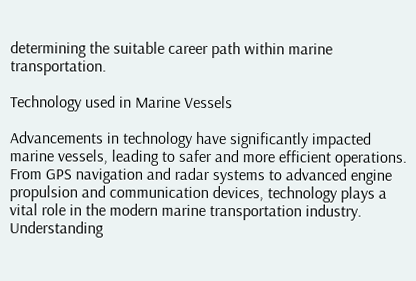determining the suitable career path within marine transportation.

Technology used in Marine Vessels

Advancements in technology have significantly impacted marine vessels, leading to safer and more efficient operations. From GPS navigation and radar systems to advanced engine propulsion and communication devices, technology plays a vital role in the modern marine transportation industry. Understanding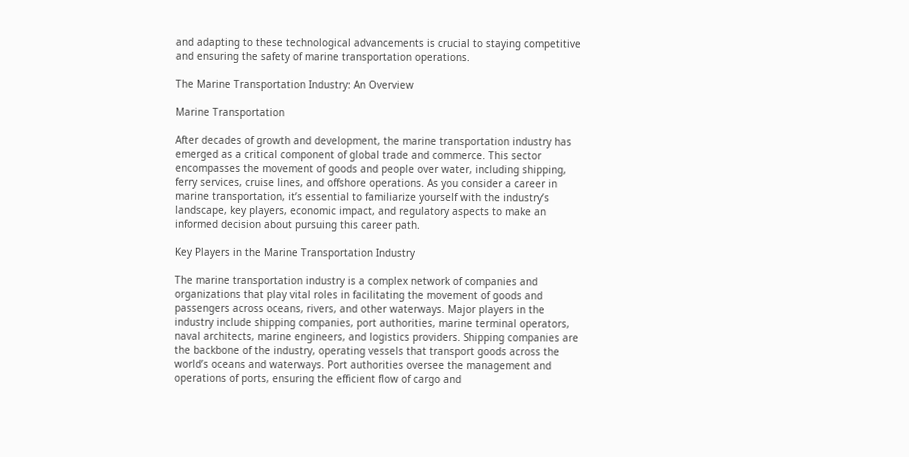and adapting to these technological advancements is crucial to staying competitive and ensuring the safety of marine transportation operations.

The Marine Transportation Industry: An Overview

Marine Transportation

After decades of growth and development, the marine transportation industry has emerged as a critical component of global trade and commerce. This sector encompasses the movement of goods and people over water, including shipping, ferry services, cruise lines, and offshore operations. As you consider a career in marine transportation, it’s essential to familiarize yourself with the industry’s landscape, key players, economic impact, and regulatory aspects to make an informed decision about pursuing this career path.

Key Players in the Marine Transportation Industry

The marine transportation industry is a complex network of companies and organizations that play vital roles in facilitating the movement of goods and passengers across oceans, rivers, and other waterways. Major players in the industry include shipping companies, port authorities, marine terminal operators, naval architects, marine engineers, and logistics providers. Shipping companies are the backbone of the industry, operating vessels that transport goods across the world’s oceans and waterways. Port authorities oversee the management and operations of ports, ensuring the efficient flow of cargo and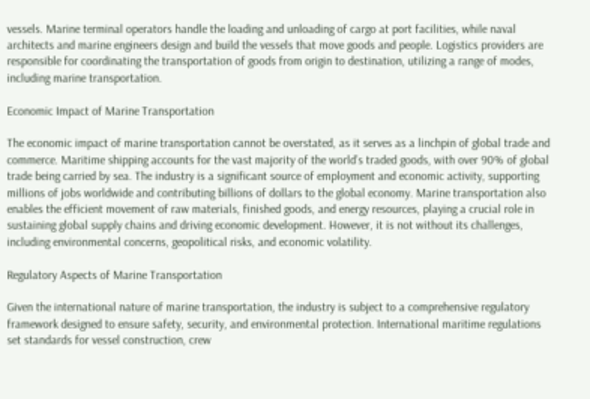vessels. Marine terminal operators handle the loading and unloading of cargo at port facilities, while naval architects and marine engineers design and build the vessels that move goods and people. Logistics providers are responsible for coordinating the transportation of goods from origin to destination, utilizing a range of modes, including marine transportation.

Economic Impact of Marine Transportation

The economic impact of marine transportation cannot be overstated, as it serves as a linchpin of global trade and commerce. Maritime shipping accounts for the vast majority of the world’s traded goods, with over 90% of global trade being carried by sea. The industry is a significant source of employment and economic activity, supporting millions of jobs worldwide and contributing billions of dollars to the global economy. Marine transportation also enables the efficient movement of raw materials, finished goods, and energy resources, playing a crucial role in sustaining global supply chains and driving economic development. However, it is not without its challenges, including environmental concerns, geopolitical risks, and economic volatility.

Regulatory Aspects of Marine Transportation

Given the international nature of marine transportation, the industry is subject to a comprehensive regulatory framework designed to ensure safety, security, and environmental protection. International maritime regulations set standards for vessel construction, crew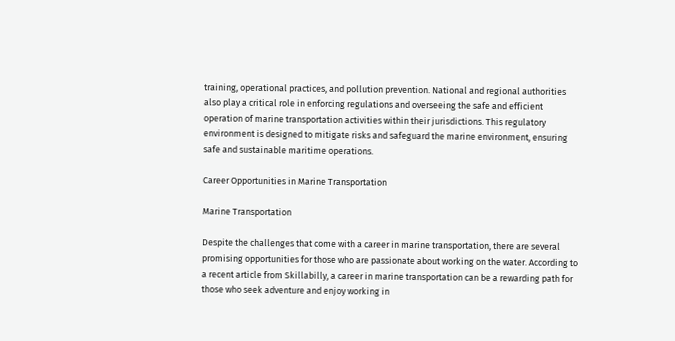training, operational practices, and pollution prevention. National and regional authorities also play a critical role in enforcing regulations and overseeing the safe and efficient operation of marine transportation activities within their jurisdictions. This regulatory environment is designed to mitigate risks and safeguard the marine environment, ensuring safe and sustainable maritime operations.

Career Opportunities in Marine Transportation

Marine Transportation

Despite the challenges that come with a career in marine transportation, there are several promising opportunities for those who are passionate about working on the water. According to a recent article from Skillabilly, a career in marine transportation can be a rewarding path for those who seek adventure and enjoy working in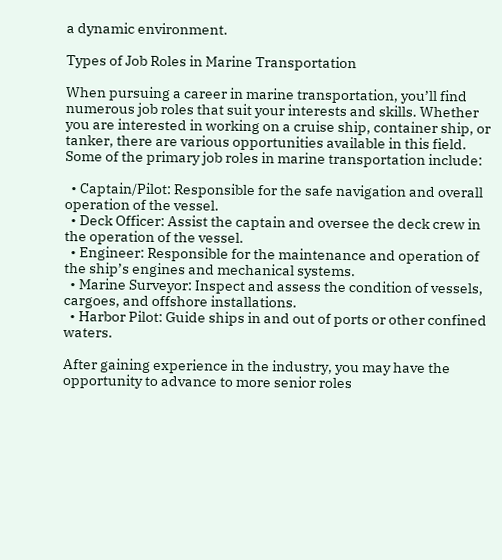a dynamic environment.

Types of Job Roles in Marine Transportation

When pursuing a career in marine transportation, you’ll find numerous job roles that suit your interests and skills. Whether you are interested in working on a cruise ship, container ship, or tanker, there are various opportunities available in this field. Some of the primary job roles in marine transportation include:

  • Captain/Pilot: Responsible for the safe navigation and overall operation of the vessel.
  • Deck Officer: Assist the captain and oversee the deck crew in the operation of the vessel.
  • Engineer: Responsible for the maintenance and operation of the ship’s engines and mechanical systems.
  • Marine Surveyor: Inspect and assess the condition of vessels, cargoes, and offshore installations.
  • Harbor Pilot: Guide ships in and out of ports or other confined waters.

After gaining experience in the industry, you may have the opportunity to advance to more senior roles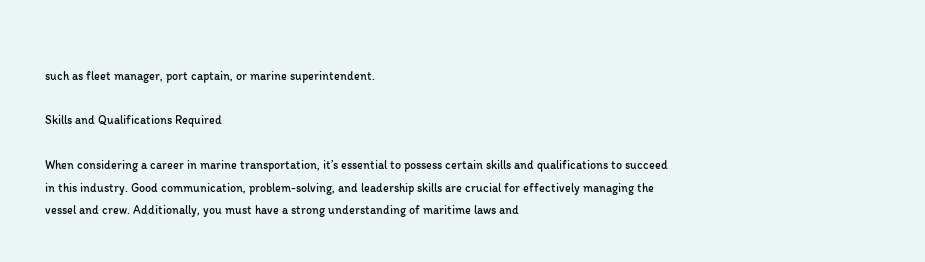such as fleet manager, port captain, or marine superintendent.

Skills and Qualifications Required

When considering a career in marine transportation, it’s essential to possess certain skills and qualifications to succeed in this industry. Good communication, problem-solving, and leadership skills are crucial for effectively managing the vessel and crew. Additionally, you must have a strong understanding of maritime laws and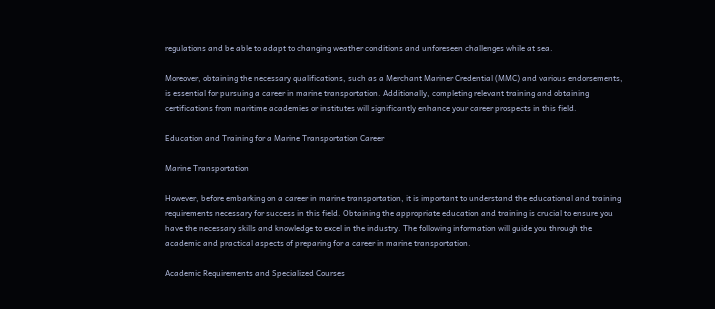regulations and be able to adapt to changing weather conditions and unforeseen challenges while at sea.

Moreover, obtaining the necessary qualifications, such as a Merchant Mariner Credential (MMC) and various endorsements, is essential for pursuing a career in marine transportation. Additionally, completing relevant training and obtaining certifications from maritime academies or institutes will significantly enhance your career prospects in this field.

Education and Training for a Marine Transportation Career

Marine Transportation

However, before embarking on a career in marine transportation, it is important to understand the educational and training requirements necessary for success in this field. Obtaining the appropriate education and training is crucial to ensure you have the necessary skills and knowledge to excel in the industry. The following information will guide you through the academic and practical aspects of preparing for a career in marine transportation.

Academic Requirements and Specialized Courses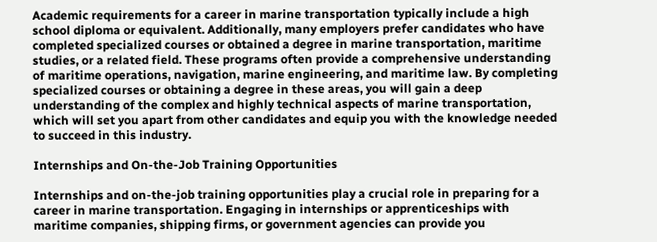Academic requirements for a career in marine transportation typically include a high school diploma or equivalent. Additionally, many employers prefer candidates who have completed specialized courses or obtained a degree in marine transportation, maritime studies, or a related field. These programs often provide a comprehensive understanding of maritime operations, navigation, marine engineering, and maritime law. By completing specialized courses or obtaining a degree in these areas, you will gain a deep understanding of the complex and highly technical aspects of marine transportation, which will set you apart from other candidates and equip you with the knowledge needed to succeed in this industry.

Internships and On-the-Job Training Opportunities

Internships and on-the-job training opportunities play a crucial role in preparing for a career in marine transportation. Engaging in internships or apprenticeships with maritime companies, shipping firms, or government agencies can provide you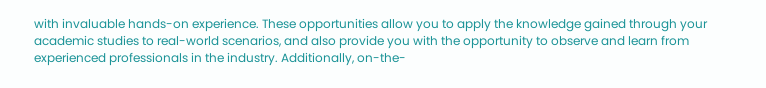with invaluable hands-on experience. These opportunities allow you to apply the knowledge gained through your academic studies to real-world scenarios, and also provide you with the opportunity to observe and learn from experienced professionals in the industry. Additionally, on-the-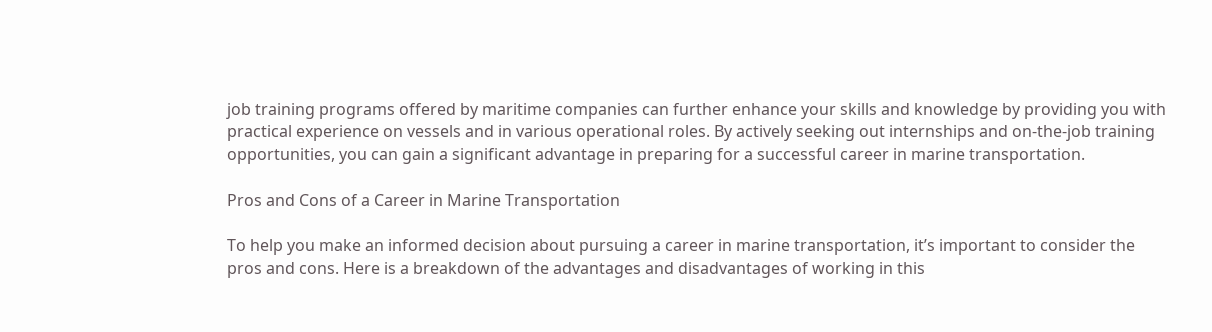job training programs offered by maritime companies can further enhance your skills and knowledge by providing you with practical experience on vessels and in various operational roles. By actively seeking out internships and on-the-job training opportunities, you can gain a significant advantage in preparing for a successful career in marine transportation.

Pros and Cons of a Career in Marine Transportation

To help you make an informed decision about pursuing a career in marine transportation, it’s important to consider the pros and cons. Here is a breakdown of the advantages and disadvantages of working in this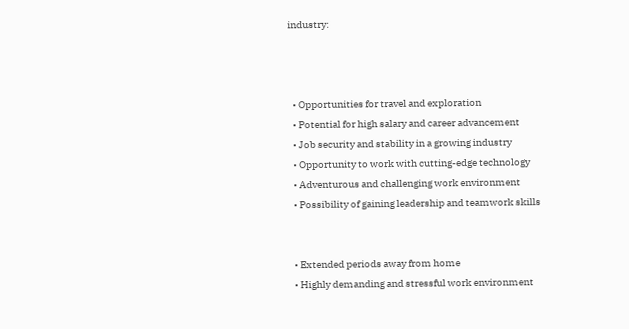industry:



  • Opportunities for travel and exploration
  • Potential for high salary and career advancement
  • Job security and stability in a growing industry
  • Opportunity to work with cutting-edge technology
  • Adventurous and challenging work environment
  • Possibility of gaining leadership and teamwork skills


  • Extended periods away from home
  • Highly demanding and stressful work environment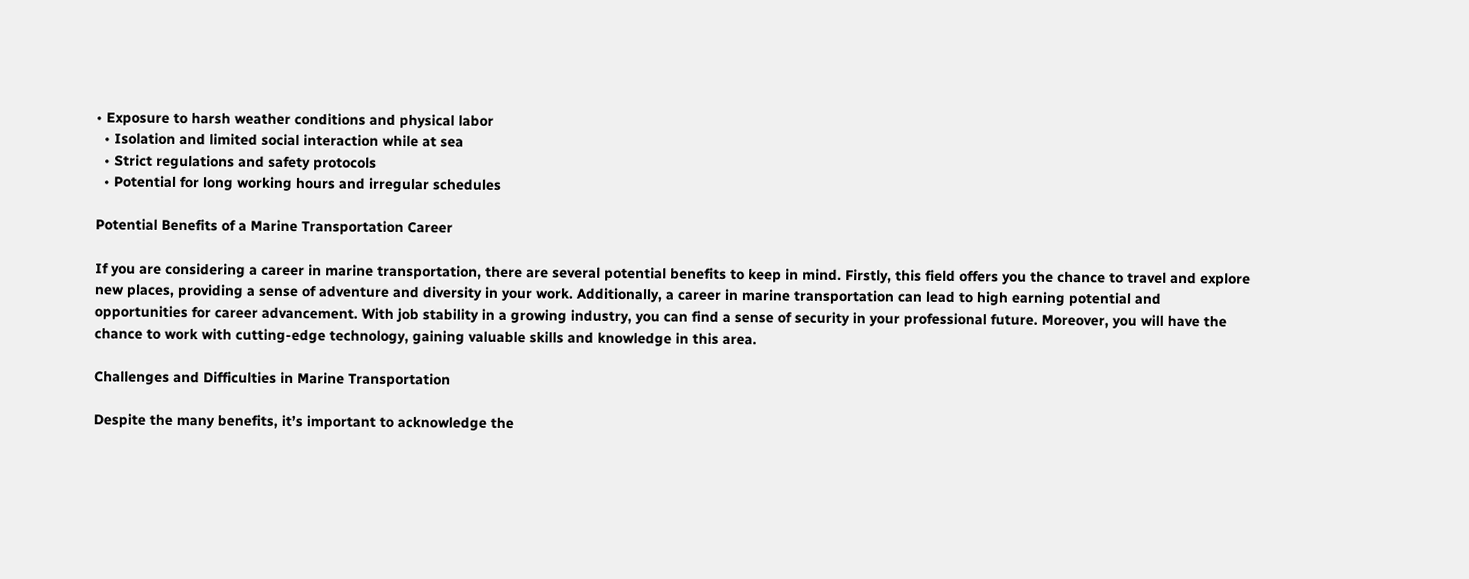• Exposure to harsh weather conditions and physical labor
  • Isolation and limited social interaction while at sea
  • Strict regulations and safety protocols
  • Potential for long working hours and irregular schedules

Potential Benefits of a Marine Transportation Career

If you are considering a career in marine transportation, there are several potential benefits to keep in mind. Firstly, this field offers you the chance to travel and explore new places, providing a sense of adventure and diversity in your work. Additionally, a career in marine transportation can lead to high earning potential and opportunities for career advancement. With job stability in a growing industry, you can find a sense of security in your professional future. Moreover, you will have the chance to work with cutting-edge technology, gaining valuable skills and knowledge in this area.

Challenges and Difficulties in Marine Transportation

Despite the many benefits, it’s important to acknowledge the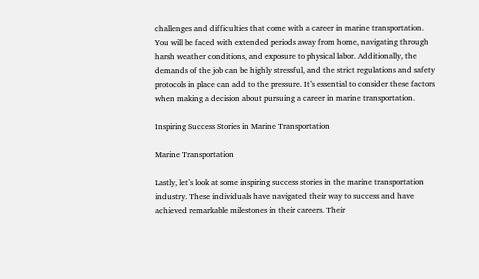challenges and difficulties that come with a career in marine transportation. You will be faced with extended periods away from home, navigating through harsh weather conditions, and exposure to physical labor. Additionally, the demands of the job can be highly stressful, and the strict regulations and safety protocols in place can add to the pressure. It’s essential to consider these factors when making a decision about pursuing a career in marine transportation.

Inspiring Success Stories in Marine Transportation

Marine Transportation

Lastly, let’s look at some inspiring success stories in the marine transportation industry. These individuals have navigated their way to success and have achieved remarkable milestones in their careers. Their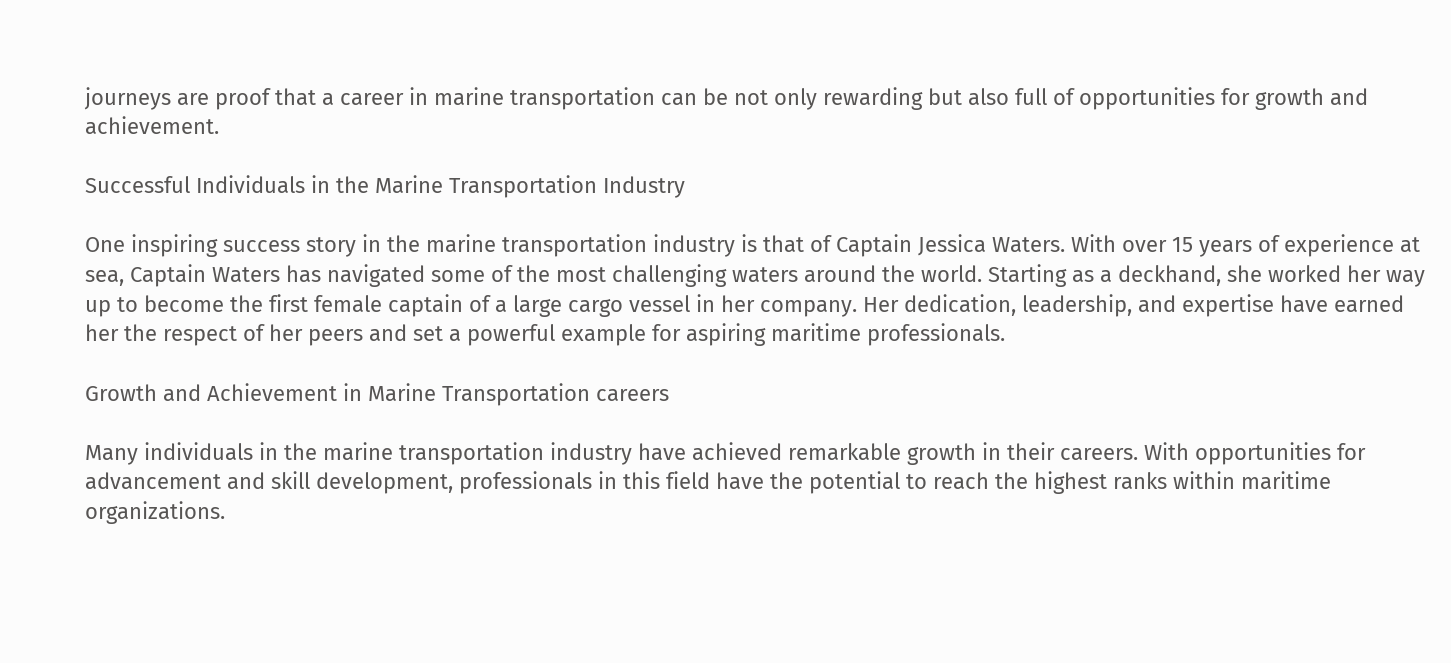journeys are proof that a career in marine transportation can be not only rewarding but also full of opportunities for growth and achievement.

Successful Individuals in the Marine Transportation Industry

One inspiring success story in the marine transportation industry is that of Captain Jessica Waters. With over 15 years of experience at sea, Captain Waters has navigated some of the most challenging waters around the world. Starting as a deckhand, she worked her way up to become the first female captain of a large cargo vessel in her company. Her dedication, leadership, and expertise have earned her the respect of her peers and set a powerful example for aspiring maritime professionals.

Growth and Achievement in Marine Transportation careers

Many individuals in the marine transportation industry have achieved remarkable growth in their careers. With opportunities for advancement and skill development, professionals in this field have the potential to reach the highest ranks within maritime organizations.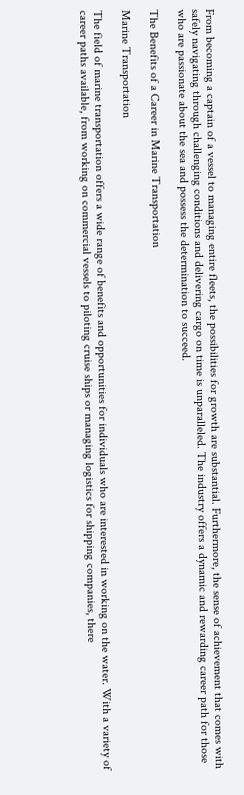From becoming a captain of a vessel to managing entire fleets, the possibilities for growth are substantial. Furthermore, the sense of achievement that comes with safely navigating through challenging conditions and delivering cargo on time is unparalleled. The industry offers a dynamic and rewarding career path for those who are passionate about the sea and possess the determination to succeed.

The Benefits of a Career in Marine Transportation

Marine Transportation

The field of marine transportation offers a wide range of benefits and opportunities for individuals who are interested in working on the water. With a variety of career paths available, from working on commercial vessels to piloting cruise ships or managing logistics for shipping companies, there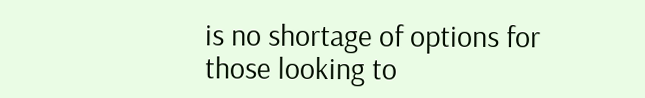is no shortage of options for those looking to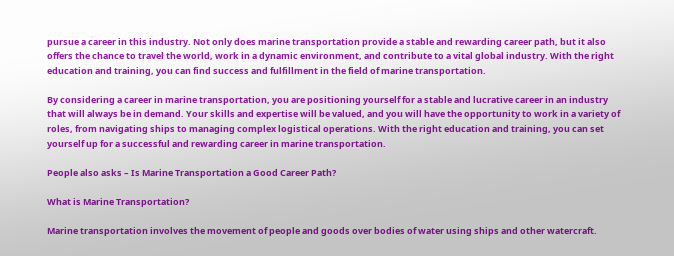pursue a career in this industry. Not only does marine transportation provide a stable and rewarding career path, but it also offers the chance to travel the world, work in a dynamic environment, and contribute to a vital global industry. With the right education and training, you can find success and fulfillment in the field of marine transportation.

By considering a career in marine transportation, you are positioning yourself for a stable and lucrative career in an industry that will always be in demand. Your skills and expertise will be valued, and you will have the opportunity to work in a variety of roles, from navigating ships to managing complex logistical operations. With the right education and training, you can set yourself up for a successful and rewarding career in marine transportation.

People also asks – Is Marine Transportation a Good Career Path?

What is Marine Transportation?

Marine transportation involves the movement of people and goods over bodies of water using ships and other watercraft.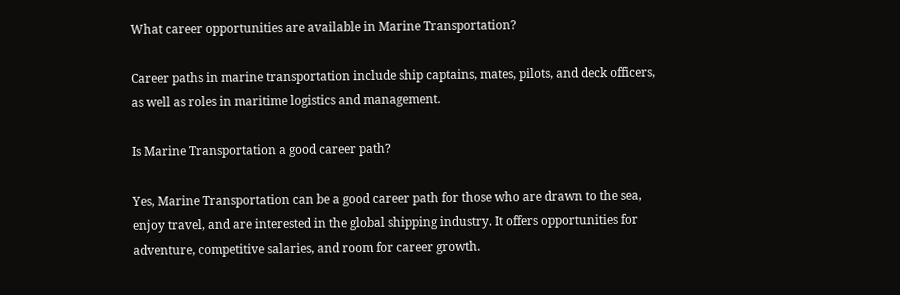What career opportunities are available in Marine Transportation?

Career paths in marine transportation include ship captains, mates, pilots, and deck officers, as well as roles in maritime logistics and management.

Is Marine Transportation a good career path?

Yes, Marine Transportation can be a good career path for those who are drawn to the sea, enjoy travel, and are interested in the global shipping industry. It offers opportunities for adventure, competitive salaries, and room for career growth.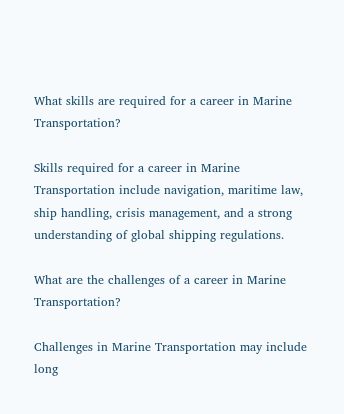What skills are required for a career in Marine Transportation?

Skills required for a career in Marine Transportation include navigation, maritime law, ship handling, crisis management, and a strong understanding of global shipping regulations.

What are the challenges of a career in Marine Transportation?

Challenges in Marine Transportation may include long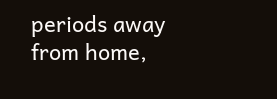periods away from home,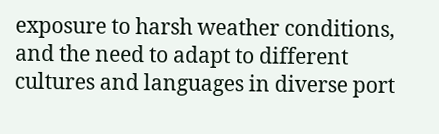exposure to harsh weather conditions, and the need to adapt to different cultures and languages in diverse port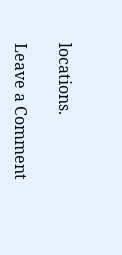locations.

Leave a Comment